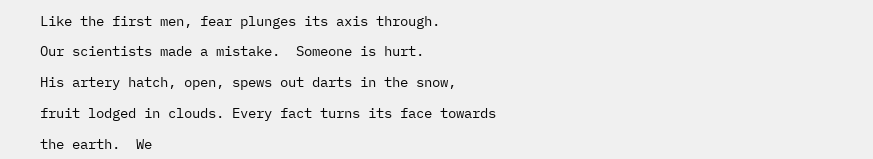Like the first men, fear plunges its axis through.

Our scientists made a mistake.  Someone is hurt.

His artery hatch, open, spews out darts in the snow,

fruit lodged in clouds. Every fact turns its face towards

the earth.  We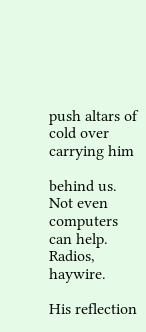push altars of cold over carrying him

behind us.  Not even computers can help. Radios, haywire.

His reflection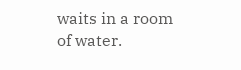waits in a room of water.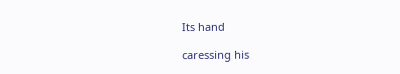Its hand

caressing his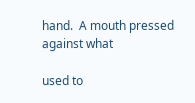hand.  A mouth pressed against what

used to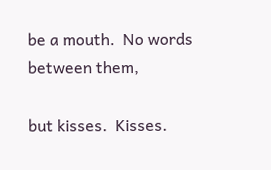be a mouth.  No words between them,

but kisses.  Kisses.